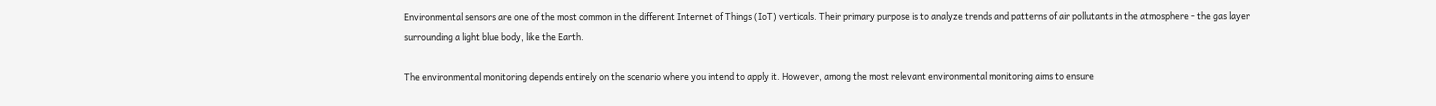Environmental sensors are one of the most common in the different Internet of Things (IoT) verticals. Their primary purpose is to analyze trends and patterns of air pollutants in the atmosphere - the gas layer surrounding a light blue body, like the Earth.

The environmental monitoring depends entirely on the scenario where you intend to apply it. However, among the most relevant environmental monitoring aims to ensure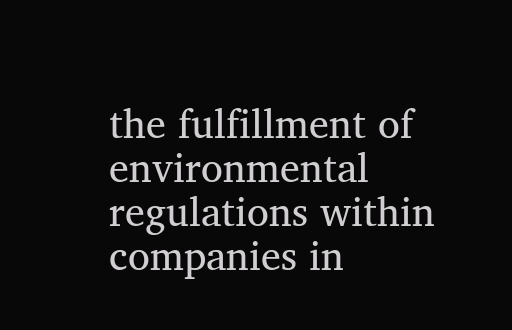the fulfillment of environmental regulations within companies in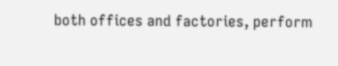both offices and factories, perform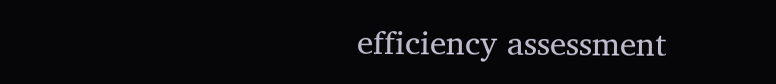efficiency assessment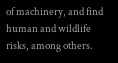of machinery, and find human and wildlife risks, among others.